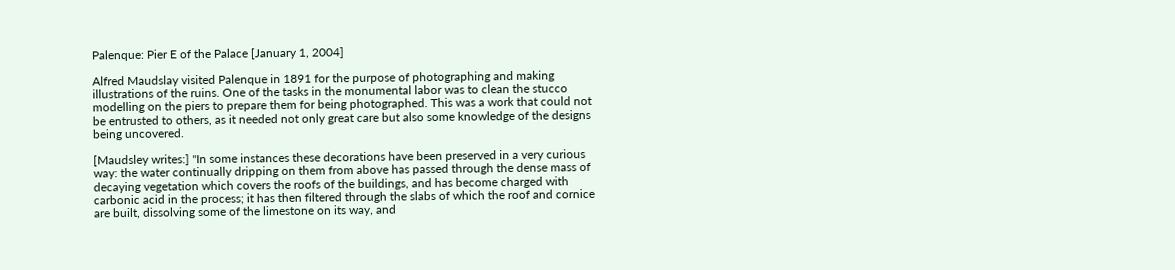Palenque: Pier E of the Palace [January 1, 2004]

Alfred Maudslay visited Palenque in 1891 for the purpose of photographing and making illustrations of the ruins. One of the tasks in the monumental labor was to clean the stucco modelling on the piers to prepare them for being photographed. This was a work that could not be entrusted to others, as it needed not only great care but also some knowledge of the designs being uncovered.

[Maudsley writes:] "In some instances these decorations have been preserved in a very curious way: the water continually dripping on them from above has passed through the dense mass of decaying vegetation which covers the roofs of the buildings, and has become charged with carbonic acid in the process; it has then filtered through the slabs of which the roof and cornice are built, dissolving some of the limestone on its way, and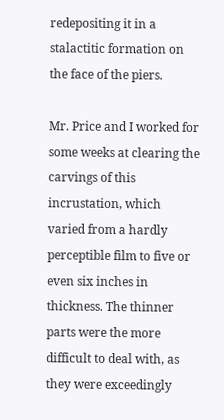redepositing it in a stalactitic formation on the face of the piers.

Mr. Price and I worked for some weeks at clearing the carvings of this incrustation, which varied from a hardly perceptible film to five or even six inches in thickness. The thinner parts were the more difficult to deal with, as they were exceedingly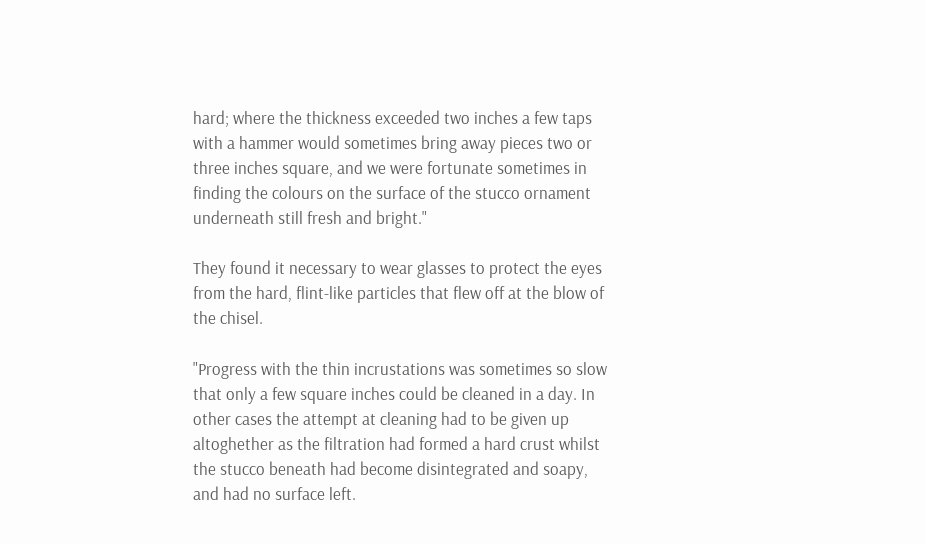hard; where the thickness exceeded two inches a few taps with a hammer would sometimes bring away pieces two or three inches square, and we were fortunate sometimes in finding the colours on the surface of the stucco ornament underneath still fresh and bright."

They found it necessary to wear glasses to protect the eyes from the hard, flint-like particles that flew off at the blow of the chisel.

"Progress with the thin incrustations was sometimes so slow that only a few square inches could be cleaned in a day. In other cases the attempt at cleaning had to be given up altoghether as the filtration had formed a hard crust whilst the stucco beneath had become disintegrated and soapy, and had no surface left.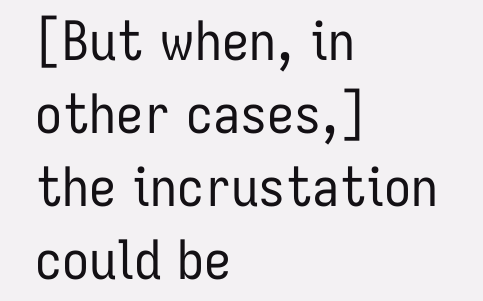[But when, in other cases,] the incrustation could be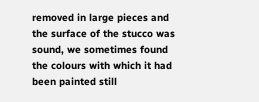removed in large pieces and the surface of the stucco was sound, we sometimes found the colours with which it had been painted still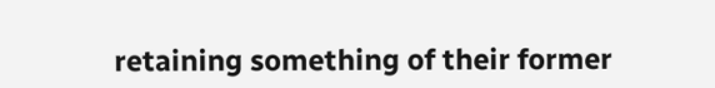retaining something of their former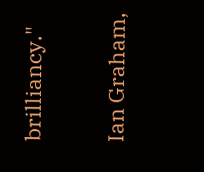brilliancy."

Ian Graham,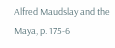Alfred Maudslay and the Maya, p. 175-6